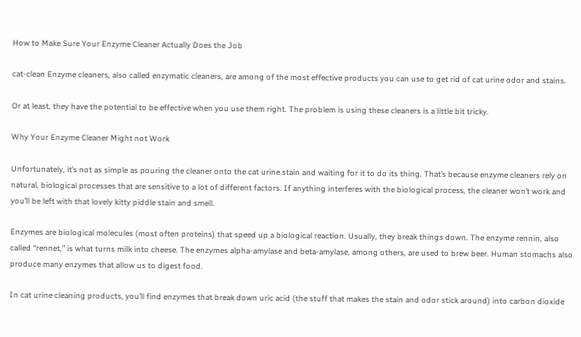How to Make Sure Your Enzyme Cleaner Actually Does the Job

cat-clean Enzyme cleaners, also called enzymatic cleaners, are among of the most effective products you can use to get rid of cat urine odor and stains.

Or at least, they have the potential to be effective when you use them right. The problem is using these cleaners is a little bit tricky.

Why Your Enzyme Cleaner Might not Work

Unfortunately, it’s not as simple as pouring the cleaner onto the cat urine stain and waiting for it to do its thing. That’s because enzyme cleaners rely on natural, biological processes that are sensitive to a lot of different factors. If anything interferes with the biological process, the cleaner won’t work and you’ll be left with that lovely kitty piddle stain and smell.

Enzymes are biological molecules (most often proteins) that speed up a biological reaction. Usually, they break things down. The enzyme rennin, also called “rennet,” is what turns milk into cheese. The enzymes alpha-amylase and beta-amylase, among others, are used to brew beer. Human stomachs also produce many enzymes that allow us to digest food.

In cat urine cleaning products, you’ll find enzymes that break down uric acid (the stuff that makes the stain and odor stick around) into carbon dioxide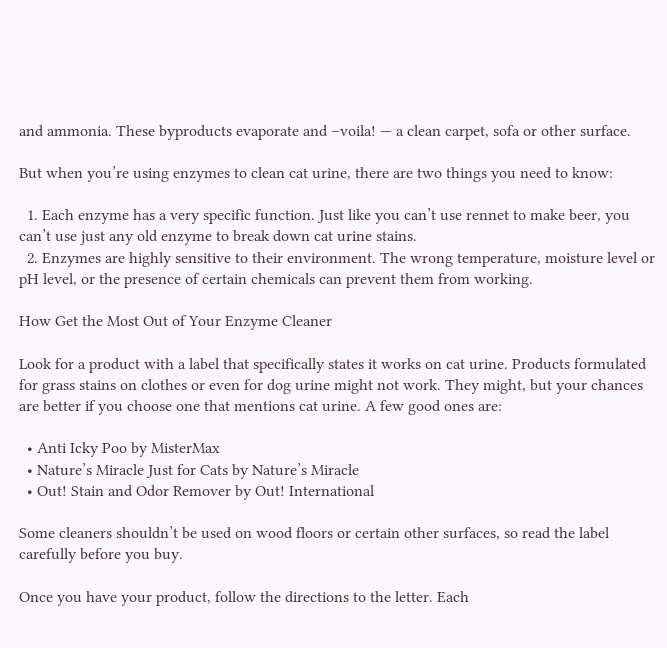and ammonia. These byproducts evaporate and –voila! — a clean carpet, sofa or other surface.

But when you’re using enzymes to clean cat urine, there are two things you need to know:

  1. Each enzyme has a very specific function. Just like you can’t use rennet to make beer, you can’t use just any old enzyme to break down cat urine stains.
  2. Enzymes are highly sensitive to their environment. The wrong temperature, moisture level or pH level, or the presence of certain chemicals can prevent them from working.

How Get the Most Out of Your Enzyme Cleaner

Look for a product with a label that specifically states it works on cat urine. Products formulated for grass stains on clothes or even for dog urine might not work. They might, but your chances are better if you choose one that mentions cat urine. A few good ones are:

  • Anti Icky Poo by MisterMax
  • Nature’s Miracle Just for Cats by Nature’s Miracle
  • Out! Stain and Odor Remover by Out! International

Some cleaners shouldn’t be used on wood floors or certain other surfaces, so read the label carefully before you buy.

Once you have your product, follow the directions to the letter. Each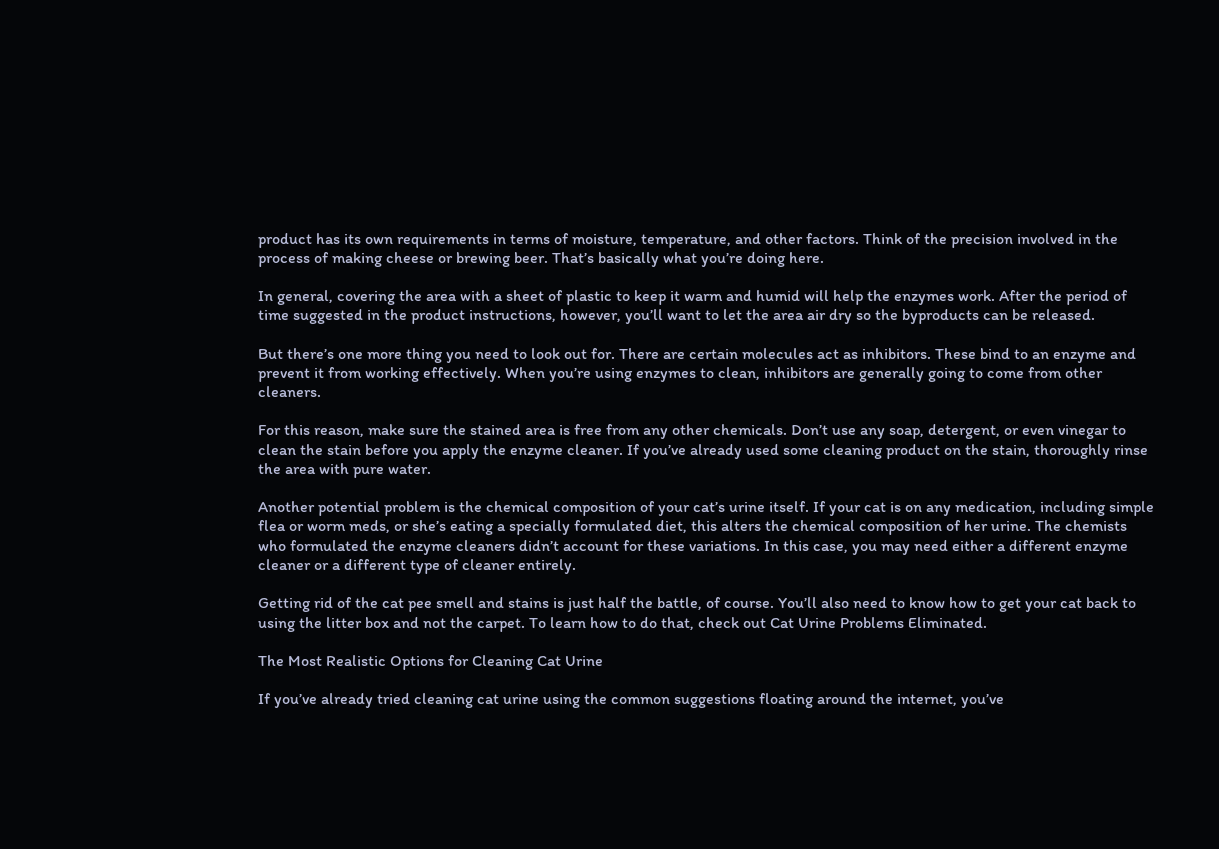product has its own requirements in terms of moisture, temperature, and other factors. Think of the precision involved in the process of making cheese or brewing beer. That’s basically what you’re doing here.

In general, covering the area with a sheet of plastic to keep it warm and humid will help the enzymes work. After the period of time suggested in the product instructions, however, you’ll want to let the area air dry so the byproducts can be released.

But there’s one more thing you need to look out for. There are certain molecules act as inhibitors. These bind to an enzyme and prevent it from working effectively. When you’re using enzymes to clean, inhibitors are generally going to come from other cleaners.

For this reason, make sure the stained area is free from any other chemicals. Don’t use any soap, detergent, or even vinegar to clean the stain before you apply the enzyme cleaner. If you’ve already used some cleaning product on the stain, thoroughly rinse the area with pure water.

Another potential problem is the chemical composition of your cat’s urine itself. If your cat is on any medication, including simple flea or worm meds, or she’s eating a specially formulated diet, this alters the chemical composition of her urine. The chemists who formulated the enzyme cleaners didn’t account for these variations. In this case, you may need either a different enzyme cleaner or a different type of cleaner entirely.

Getting rid of the cat pee smell and stains is just half the battle, of course. You’ll also need to know how to get your cat back to using the litter box and not the carpet. To learn how to do that, check out Cat Urine Problems Eliminated.

The Most Realistic Options for Cleaning Cat Urine

If you’ve already tried cleaning cat urine using the common suggestions floating around the internet, you’ve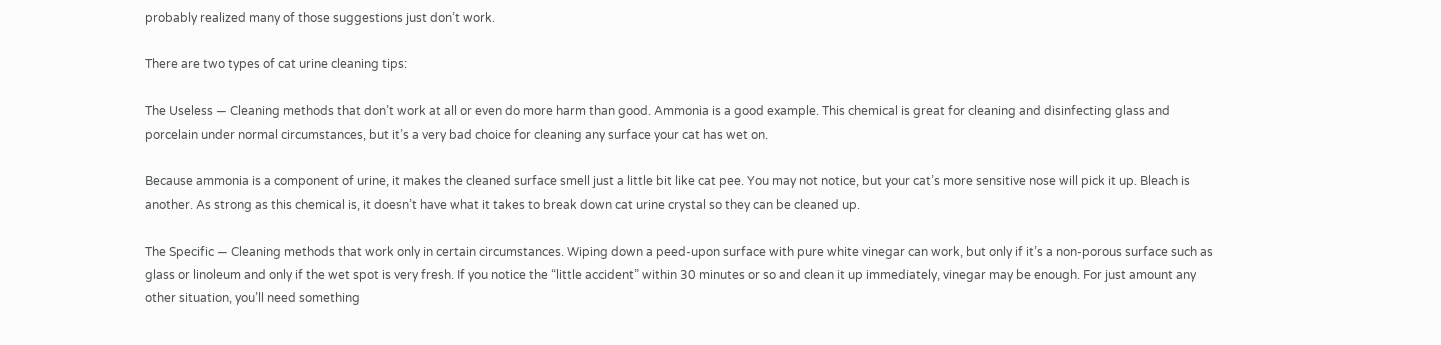probably realized many of those suggestions just don’t work.

There are two types of cat urine cleaning tips:

The Useless — Cleaning methods that don’t work at all or even do more harm than good. Ammonia is a good example. This chemical is great for cleaning and disinfecting glass and porcelain under normal circumstances, but it’s a very bad choice for cleaning any surface your cat has wet on.

Because ammonia is a component of urine, it makes the cleaned surface smell just a little bit like cat pee. You may not notice, but your cat’s more sensitive nose will pick it up. Bleach is another. As strong as this chemical is, it doesn’t have what it takes to break down cat urine crystal so they can be cleaned up.

The Specific — Cleaning methods that work only in certain circumstances. Wiping down a peed-upon surface with pure white vinegar can work, but only if it’s a non-porous surface such as glass or linoleum and only if the wet spot is very fresh. If you notice the “little accident” within 30 minutes or so and clean it up immediately, vinegar may be enough. For just amount any other situation, you’ll need something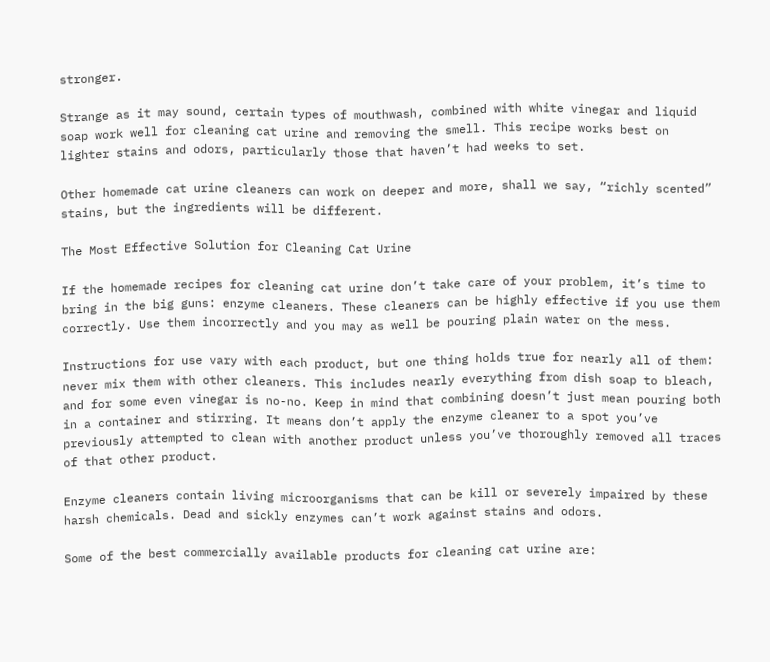stronger.

Strange as it may sound, certain types of mouthwash, combined with white vinegar and liquid soap work well for cleaning cat urine and removing the smell. This recipe works best on lighter stains and odors, particularly those that haven’t had weeks to set.

Other homemade cat urine cleaners can work on deeper and more, shall we say, “richly scented” stains, but the ingredients will be different.

The Most Effective Solution for Cleaning Cat Urine

If the homemade recipes for cleaning cat urine don’t take care of your problem, it’s time to bring in the big guns: enzyme cleaners. These cleaners can be highly effective if you use them correctly. Use them incorrectly and you may as well be pouring plain water on the mess.

Instructions for use vary with each product, but one thing holds true for nearly all of them: never mix them with other cleaners. This includes nearly everything from dish soap to bleach, and for some even vinegar is no-no. Keep in mind that combining doesn’t just mean pouring both in a container and stirring. It means don’t apply the enzyme cleaner to a spot you’ve previously attempted to clean with another product unless you’ve thoroughly removed all traces of that other product.

Enzyme cleaners contain living microorganisms that can be kill or severely impaired by these harsh chemicals. Dead and sickly enzymes can’t work against stains and odors.

Some of the best commercially available products for cleaning cat urine are: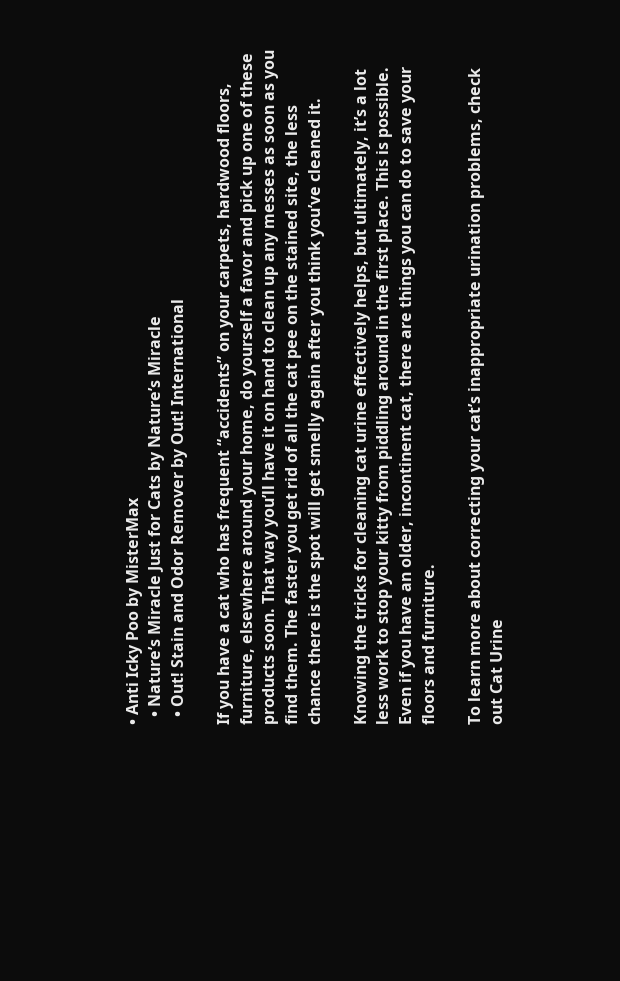• Anti Icky Poo by MisterMax
  • Nature’s Miracle Just for Cats by Nature’s Miracle
  • Out! Stain and Odor Remover by Out! International

If you have a cat who has frequent “accidents” on your carpets, hardwood floors, furniture, elsewhere around your home, do yourself a favor and pick up one of these products soon. That way you’ll have it on hand to clean up any messes as soon as you find them. The faster you get rid of all the cat pee on the stained site, the less chance there is the spot will get smelly again after you think you’ve cleaned it.

Knowing the tricks for cleaning cat urine effectively helps, but ultimately, it’s a lot less work to stop your kitty from piddling around in the first place. This is possible. Even if you have an older, incontinent cat, there are things you can do to save your floors and furniture.

To learn more about correcting your cat’s inappropriate urination problems, check out Cat Urine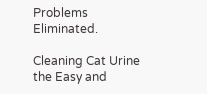Problems Eliminated.

Cleaning Cat Urine the Easy and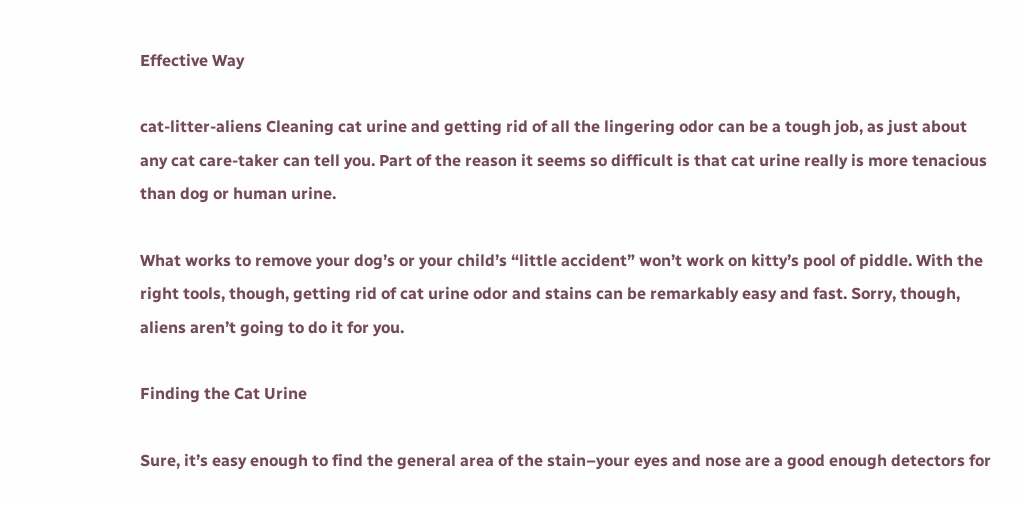Effective Way

cat-litter-aliens Cleaning cat urine and getting rid of all the lingering odor can be a tough job, as just about any cat care-taker can tell you. Part of the reason it seems so difficult is that cat urine really is more tenacious than dog or human urine.

What works to remove your dog’s or your child’s “little accident” won’t work on kitty’s pool of piddle. With the right tools, though, getting rid of cat urine odor and stains can be remarkably easy and fast. Sorry, though, aliens aren’t going to do it for you.

Finding the Cat Urine

Sure, it’s easy enough to find the general area of the stain–your eyes and nose are a good enough detectors for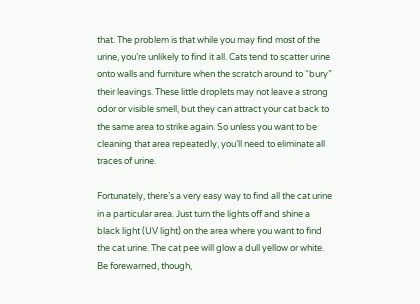that. The problem is that while you may find most of the urine, you’re unlikely to find it all. Cats tend to scatter urine onto walls and furniture when the scratch around to “bury” their leavings. These little droplets may not leave a strong odor or visible smell, but they can attract your cat back to the same area to strike again. So unless you want to be cleaning that area repeatedly, you’ll need to eliminate all traces of urine.

Fortunately, there’s a very easy way to find all the cat urine in a particular area. Just turn the lights off and shine a black light (UV light) on the area where you want to find the cat urine. The cat pee will glow a dull yellow or white. Be forewarned, though,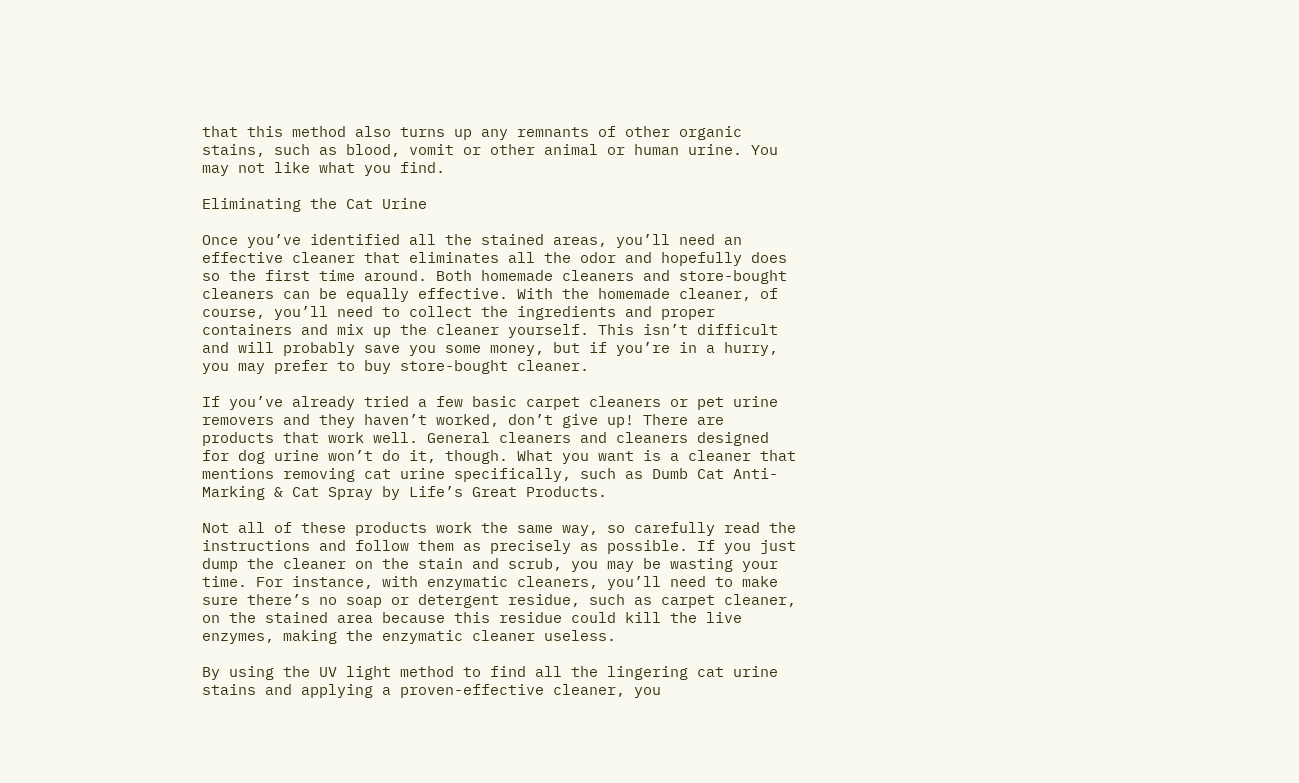that this method also turns up any remnants of other organic stains, such as blood, vomit or other animal or human urine. You may not like what you find.

Eliminating the Cat Urine

Once you’ve identified all the stained areas, you’ll need an effective cleaner that eliminates all the odor and hopefully does so the first time around. Both homemade cleaners and store-bought cleaners can be equally effective. With the homemade cleaner, of course, you’ll need to collect the ingredients and proper containers and mix up the cleaner yourself. This isn’t difficult and will probably save you some money, but if you’re in a hurry, you may prefer to buy store-bought cleaner.

If you’ve already tried a few basic carpet cleaners or pet urine removers and they haven’t worked, don’t give up! There are products that work well. General cleaners and cleaners designed for dog urine won’t do it, though. What you want is a cleaner that mentions removing cat urine specifically, such as Dumb Cat Anti-Marking & Cat Spray by Life’s Great Products.

Not all of these products work the same way, so carefully read the instructions and follow them as precisely as possible. If you just dump the cleaner on the stain and scrub, you may be wasting your time. For instance, with enzymatic cleaners, you’ll need to make sure there’s no soap or detergent residue, such as carpet cleaner, on the stained area because this residue could kill the live enzymes, making the enzymatic cleaner useless.

By using the UV light method to find all the lingering cat urine stains and applying a proven-effective cleaner, you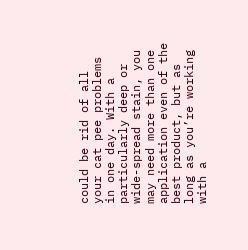could be rid of all your cat pee problems in one day. With a particularly deep or wide-spread stain, you may need more than one application even of the best product, but as long as you’re working with a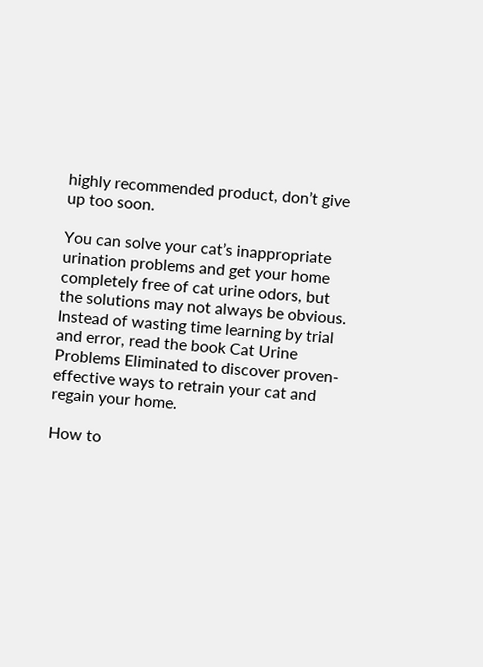highly recommended product, don’t give up too soon.

You can solve your cat’s inappropriate urination problems and get your home completely free of cat urine odors, but the solutions may not always be obvious. Instead of wasting time learning by trial and error, read the book Cat Urine Problems Eliminated to discover proven-effective ways to retrain your cat and regain your home.

How to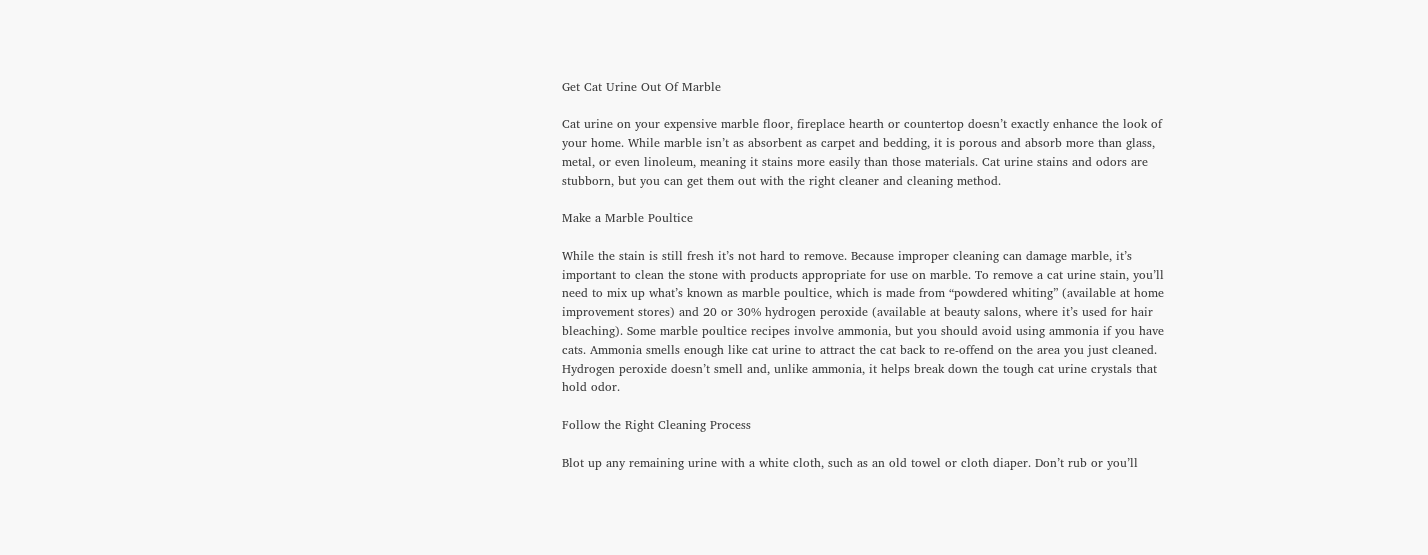Get Cat Urine Out Of Marble

Cat urine on your expensive marble floor, fireplace hearth or countertop doesn’t exactly enhance the look of your home. While marble isn’t as absorbent as carpet and bedding, it is porous and absorb more than glass, metal, or even linoleum, meaning it stains more easily than those materials. Cat urine stains and odors are stubborn, but you can get them out with the right cleaner and cleaning method.

Make a Marble Poultice

While the stain is still fresh it’s not hard to remove. Because improper cleaning can damage marble, it’s important to clean the stone with products appropriate for use on marble. To remove a cat urine stain, you’ll need to mix up what’s known as marble poultice, which is made from “powdered whiting” (available at home improvement stores) and 20 or 30% hydrogen peroxide (available at beauty salons, where it’s used for hair bleaching). Some marble poultice recipes involve ammonia, but you should avoid using ammonia if you have cats. Ammonia smells enough like cat urine to attract the cat back to re-offend on the area you just cleaned. Hydrogen peroxide doesn’t smell and, unlike ammonia, it helps break down the tough cat urine crystals that hold odor.

Follow the Right Cleaning Process

Blot up any remaining urine with a white cloth, such as an old towel or cloth diaper. Don’t rub or you’ll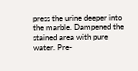press the urine deeper into the marble. Dampened the stained area with pure water. Pre-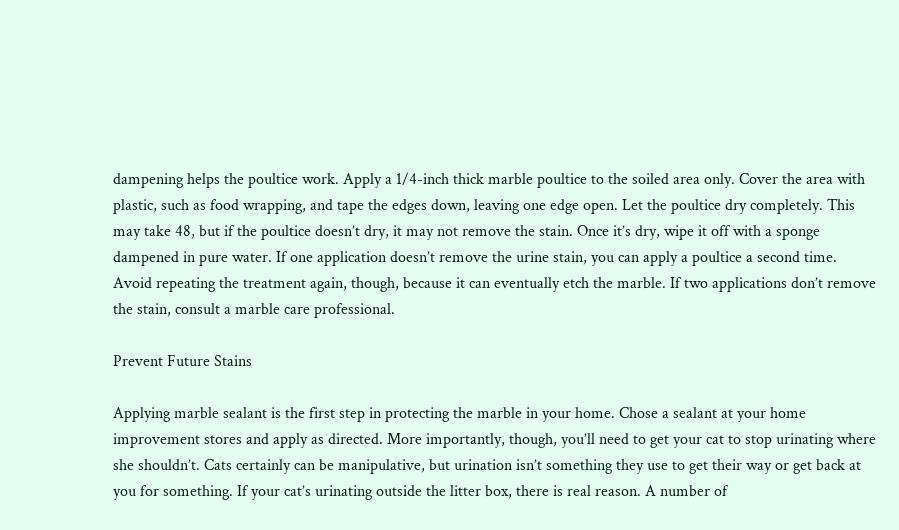dampening helps the poultice work. Apply a 1/4-inch thick marble poultice to the soiled area only. Cover the area with plastic, such as food wrapping, and tape the edges down, leaving one edge open. Let the poultice dry completely. This may take 48, but if the poultice doesn’t dry, it may not remove the stain. Once it’s dry, wipe it off with a sponge dampened in pure water. If one application doesn’t remove the urine stain, you can apply a poultice a second time. Avoid repeating the treatment again, though, because it can eventually etch the marble. If two applications don’t remove the stain, consult a marble care professional.

Prevent Future Stains

Applying marble sealant is the first step in protecting the marble in your home. Chose a sealant at your home improvement stores and apply as directed. More importantly, though, you’ll need to get your cat to stop urinating where she shouldn’t. Cats certainly can be manipulative, but urination isn’t something they use to get their way or get back at you for something. If your cat’s urinating outside the litter box, there is real reason. A number of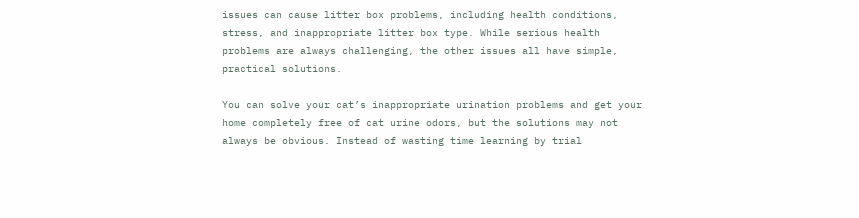issues can cause litter box problems, including health conditions, stress, and inappropriate litter box type. While serious health problems are always challenging, the other issues all have simple, practical solutions.

You can solve your cat’s inappropriate urination problems and get your home completely free of cat urine odors, but the solutions may not always be obvious. Instead of wasting time learning by trial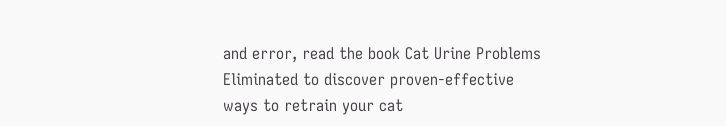and error, read the book Cat Urine Problems Eliminated to discover proven-effective ways to retrain your cat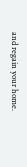and regain your home.